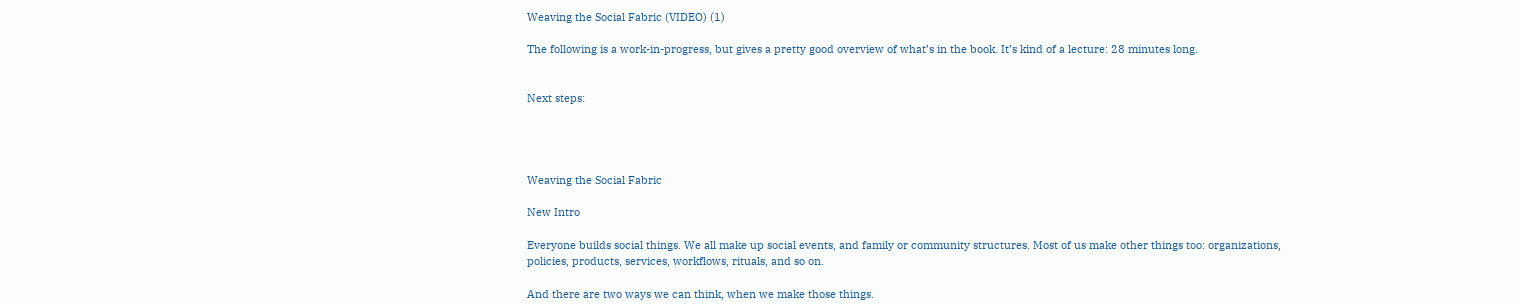Weaving the Social Fabric (VIDEO) (1)

The following is a work-in-progress, but gives a pretty good overview of what’s in the book. It’s kind of a lecture: 28 minutes long.


Next steps:




Weaving the Social Fabric

New Intro

Everyone builds social things. We all make up social events, and family or community structures. Most of us make other things too: organizations, policies, products, services, workflows, rituals, and so on.

And there are two ways we can think, when we make those things.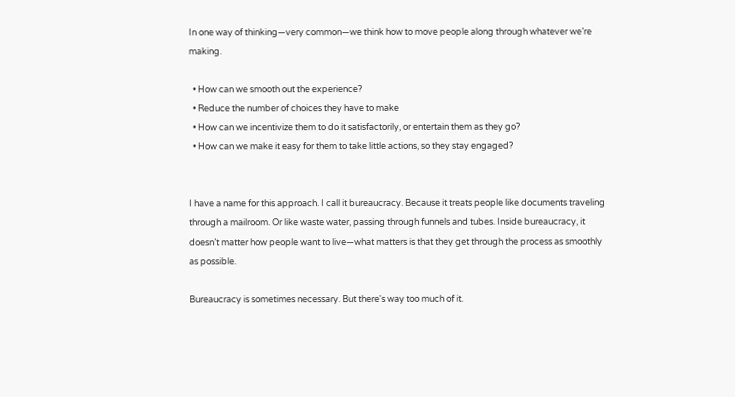In one way of thinking—very common—we think how to move people along through whatever we’re making.

  • How can we smooth out the experience?
  • Reduce the number of choices they have to make
  • How can we incentivize them to do it satisfactorily, or entertain them as they go?
  • How can we make it easy for them to take little actions, so they stay engaged?


I have a name for this approach. I call it bureaucracy. Because it treats people like documents traveling through a mailroom. Or like waste water, passing through funnels and tubes. Inside bureaucracy, it doesn’t matter how people want to live—what matters is that they get through the process as smoothly as possible.

Bureaucracy is sometimes necessary. But there's way too much of it.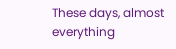These days, almost everything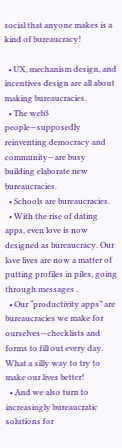social that anyone makes is a kind of bureaucracy!

  • UX, mechanism design, and incentives design are all about making bureaucracies.
  • The web3 people—supposedly reinventing democracy and community—are busy building elaborate new bureaucracies.
  • Schools are bureaucracies.
  • With the rise of dating apps, even love is now designed as bureaucracy. Our love lives are now a matter of putting profiles in piles, going through messages .
  • Our “productivity apps” are bureaucracies we make for ourselves—checklists and forms to fill out every day. What a silly way to try to make our lives better!
  • And we also turn to increasingly bureaucratic solutions for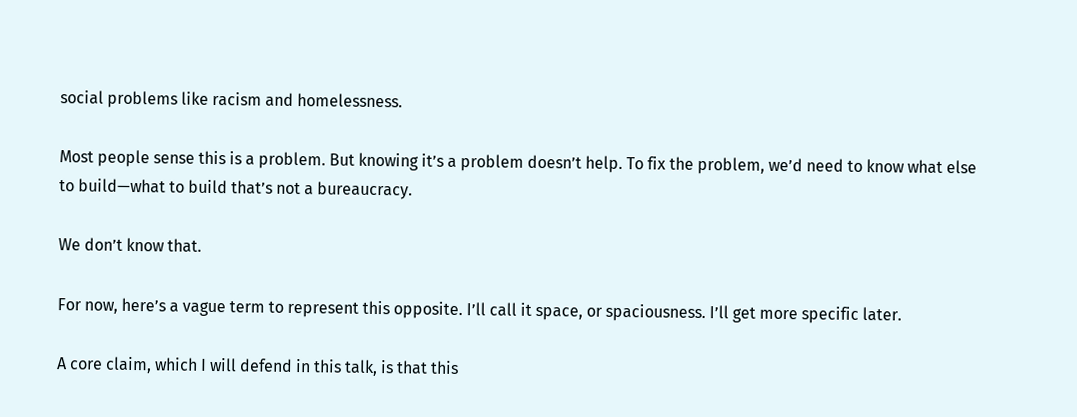social problems like racism and homelessness.

Most people sense this is a problem. But knowing it’s a problem doesn’t help. To fix the problem, we’d need to know what else to build—what to build that’s not a bureaucracy.

We don’t know that.

For now, here’s a vague term to represent this opposite. I’ll call it space, or spaciousness. I’ll get more specific later.

A core claim, which I will defend in this talk, is that this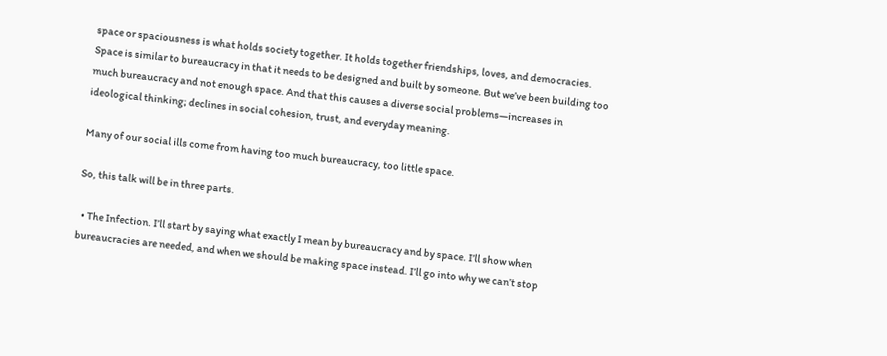space or spaciousness is what holds society together. It holds together friendships, loves, and democracies. Space is similar to bureaucracy in that it needs to be designed and built by someone. But we’ve been building too much bureaucracy and not enough space. And that this causes a diverse social problems—increases in ideological thinking; declines in social cohesion, trust, and everyday meaning.

Many of our social ills come from having too much bureaucracy, too little space.

So, this talk will be in three parts.

  • The Infection. I’ll start by saying what exactly I mean by bureaucracy and by space. I’ll show when bureaucracies are needed, and when we should be making space instead. I’ll go into why we can’t stop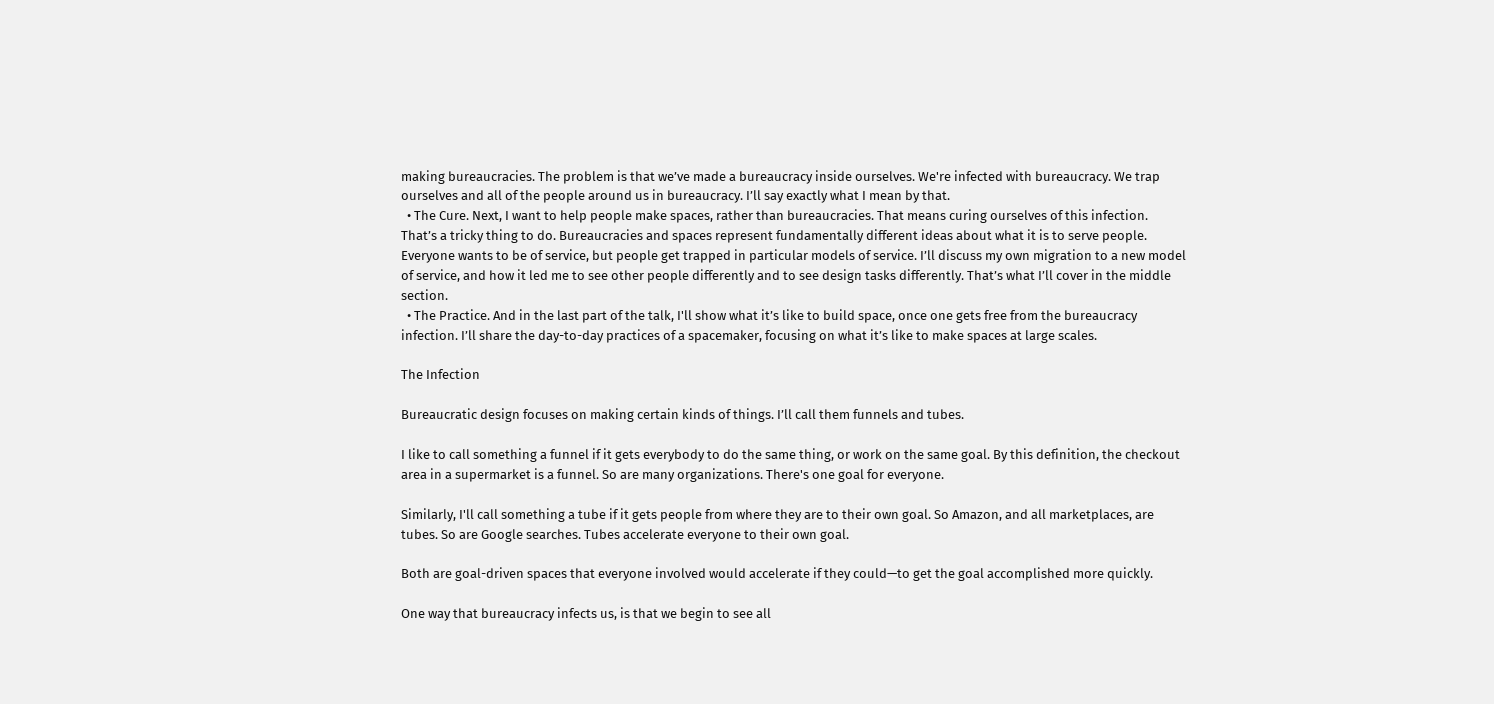making bureaucracies. The problem is that we’ve made a bureaucracy inside ourselves. We're infected with bureaucracy. We trap ourselves and all of the people around us in bureaucracy. I’ll say exactly what I mean by that.
  • The Cure. Next, I want to help people make spaces, rather than bureaucracies. That means curing ourselves of this infection. That’s a tricky thing to do. Bureaucracies and spaces represent fundamentally different ideas about what it is to serve people. Everyone wants to be of service, but people get trapped in particular models of service. I’ll discuss my own migration to a new model of service, and how it led me to see other people differently and to see design tasks differently. That’s what I’ll cover in the middle section.
  • The Practice. And in the last part of the talk, I'll show what it’s like to build space, once one gets free from the bureaucracy infection. I’ll share the day-to-day practices of a spacemaker, focusing on what it’s like to make spaces at large scales.

The Infection

Bureaucratic design focuses on making certain kinds of things. I’ll call them funnels and tubes.

I like to call something a funnel if it gets everybody to do the same thing, or work on the same goal. By this definition, the checkout area in a supermarket is a funnel. So are many organizations. There's one goal for everyone.

Similarly, I'll call something a tube if it gets people from where they are to their own goal. So Amazon, and all marketplaces, are tubes. So are Google searches. Tubes accelerate everyone to their own goal.

Both are goal-driven spaces that everyone involved would accelerate if they could—to get the goal accomplished more quickly.

One way that bureaucracy infects us, is that we begin to see all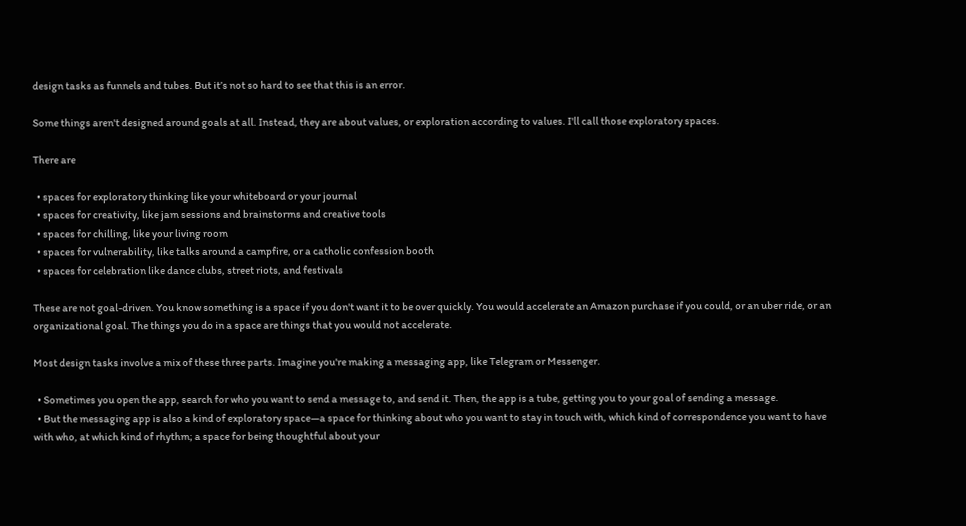design tasks as funnels and tubes. But it’s not so hard to see that this is an error.

Some things aren't designed around goals at all. Instead, they are about values, or exploration according to values. I'll call those exploratory spaces.

There are

  • spaces for exploratory thinking like your whiteboard or your journal
  • spaces for creativity, like jam sessions and brainstorms and creative tools
  • spaces for chilling, like your living room
  • spaces for vulnerability, like talks around a campfire, or a catholic confession booth
  • spaces for celebration like dance clubs, street riots, and festivals

These are not goal-driven. You know something is a space if you don't want it to be over quickly. You would accelerate an Amazon purchase if you could, or an uber ride, or an organizational goal. The things you do in a space are things that you would not accelerate.

Most design tasks involve a mix of these three parts. Imagine you're making a messaging app, like Telegram or Messenger.

  • Sometimes you open the app, search for who you want to send a message to, and send it. Then, the app is a tube, getting you to your goal of sending a message.
  • But the messaging app is also a kind of exploratory space—a space for thinking about who you want to stay in touch with, which kind of correspondence you want to have with who, at which kind of rhythm; a space for being thoughtful about your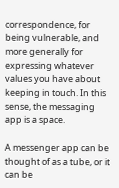correspondence, for being vulnerable, and more generally for expressing whatever values you have about keeping in touch. In this sense, the messaging app is a space.

A messenger app can be thought of as a tube, or it can be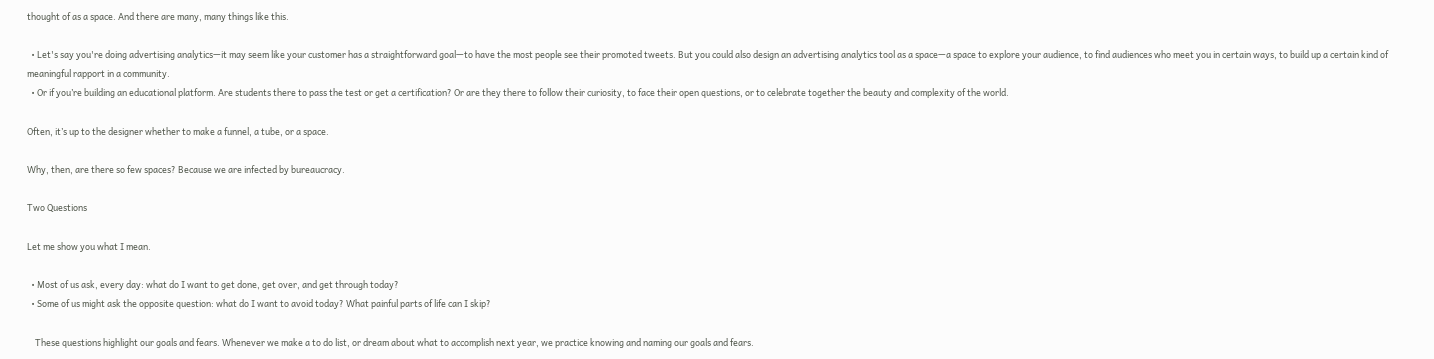thought of as a space. And there are many, many things like this.

  • Let's say you're doing advertising analytics—it may seem like your customer has a straightforward goal—to have the most people see their promoted tweets. But you could also design an advertising analytics tool as a space—a space to explore your audience, to find audiences who meet you in certain ways, to build up a certain kind of meaningful rapport in a community.
  • Or if you’re building an educational platform. Are students there to pass the test or get a certification? Or are they there to follow their curiosity, to face their open questions, or to celebrate together the beauty and complexity of the world.

Often, it’s up to the designer whether to make a funnel, a tube, or a space.

Why, then, are there so few spaces? Because we are infected by bureaucracy.

Two Questions

Let me show you what I mean.

  • Most of us ask, every day: what do I want to get done, get over, and get through today?
  • Some of us might ask the opposite question: what do I want to avoid today? What painful parts of life can I skip?

    These questions highlight our goals and fears. Whenever we make a to do list, or dream about what to accomplish next year, we practice knowing and naming our goals and fears.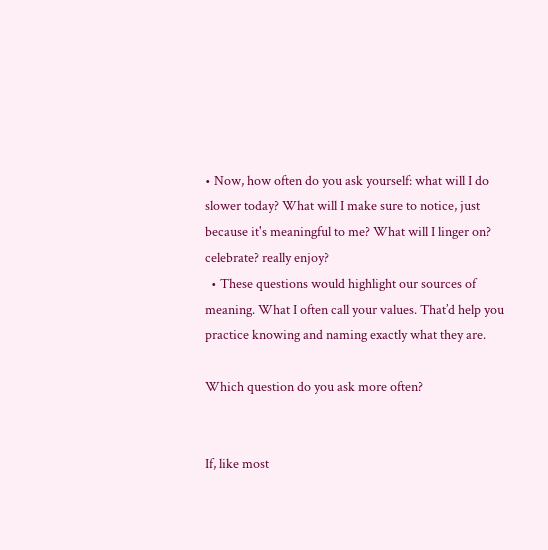• Now, how often do you ask yourself: what will I do slower today? What will I make sure to notice, just because it's meaningful to me? What will I linger on? celebrate? really enjoy?
  • These questions would highlight our sources of meaning. What I often call your values. That’d help you practice knowing and naming exactly what they are.

Which question do you ask more often?


If, like most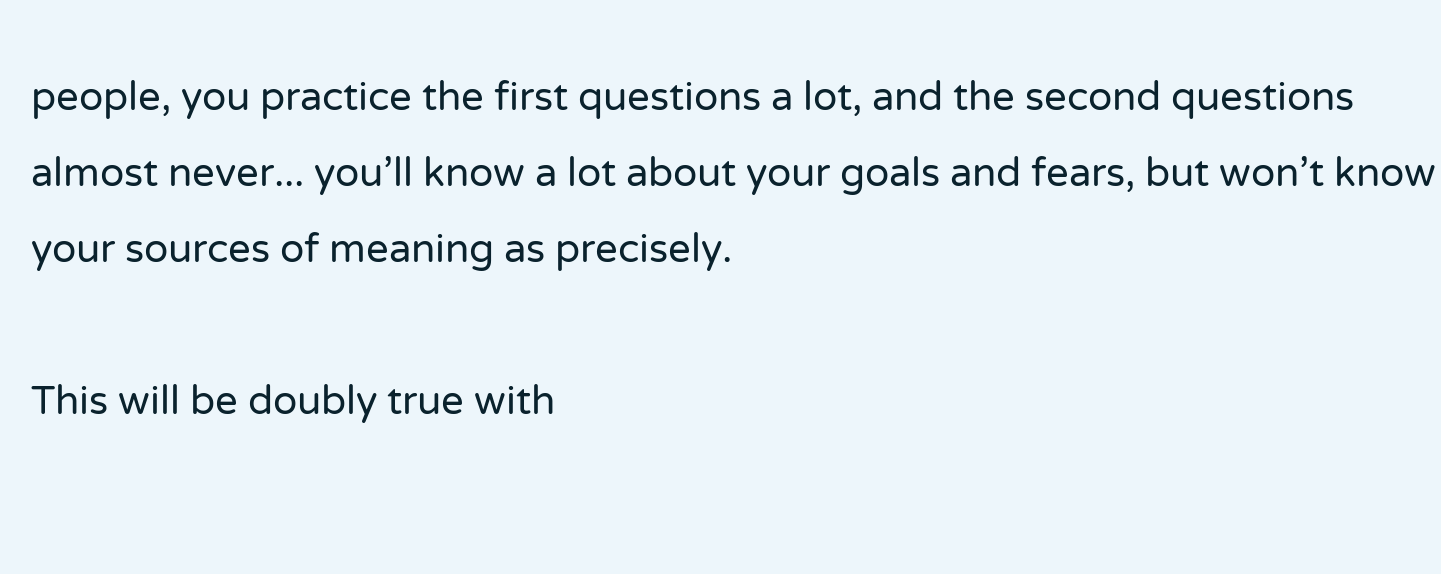people, you practice the first questions a lot, and the second questions almost never... you’ll know a lot about your goals and fears, but won’t know your sources of meaning as precisely.

This will be doubly true with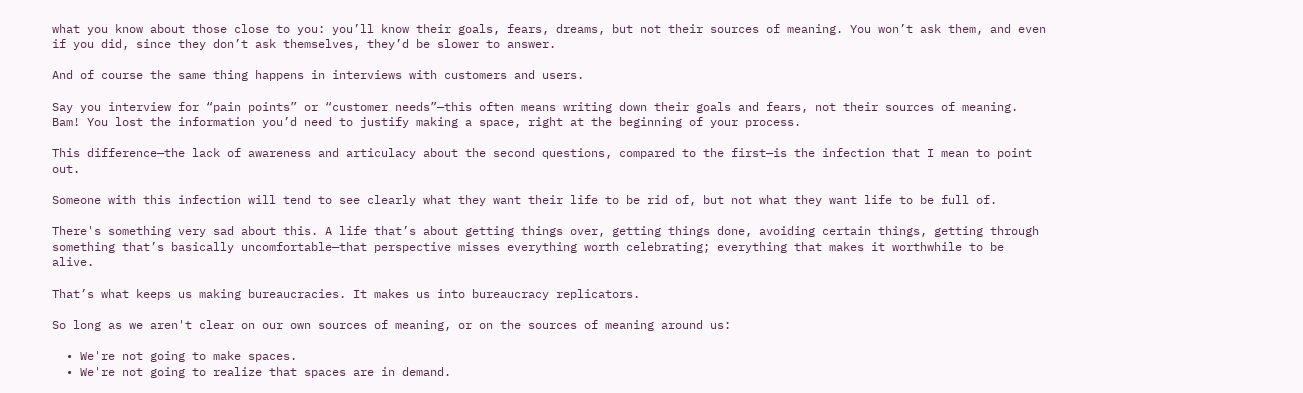what you know about those close to you: you’ll know their goals, fears, dreams, but not their sources of meaning. You won’t ask them, and even if you did, since they don’t ask themselves, they’d be slower to answer.

And of course the same thing happens in interviews with customers and users.

Say you interview for “pain points” or “customer needs”—this often means writing down their goals and fears, not their sources of meaning. Bam! You lost the information you’d need to justify making a space, right at the beginning of your process.

This difference—the lack of awareness and articulacy about the second questions, compared to the first—is the infection that I mean to point out.

Someone with this infection will tend to see clearly what they want their life to be rid of, but not what they want life to be full of.

There's something very sad about this. A life that’s about getting things over, getting things done, avoiding certain things, getting through something that’s basically uncomfortable—that perspective misses everything worth celebrating; everything that makes it worthwhile to be alive.

That’s what keeps us making bureaucracies. It makes us into bureaucracy replicators.

So long as we aren't clear on our own sources of meaning, or on the sources of meaning around us:

  • We're not going to make spaces.
  • We're not going to realize that spaces are in demand.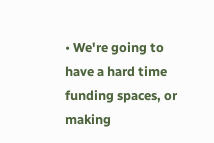• We're going to have a hard time funding spaces, or making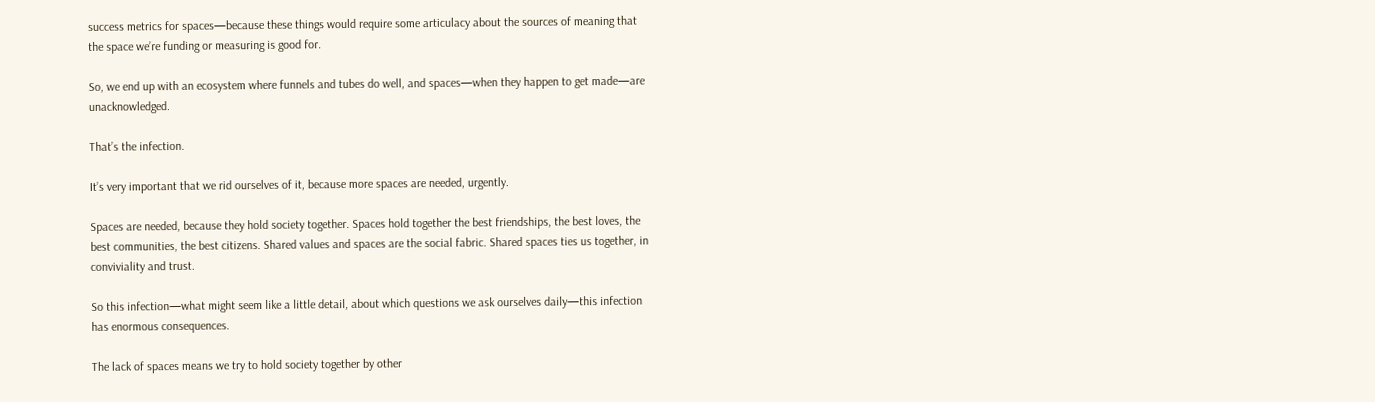success metrics for spaces—because these things would require some articulacy about the sources of meaning that the space we’re funding or measuring is good for.

So, we end up with an ecosystem where funnels and tubes do well, and spaces—when they happen to get made—are unacknowledged.

That’s the infection.

It’s very important that we rid ourselves of it, because more spaces are needed, urgently.

Spaces are needed, because they hold society together. Spaces hold together the best friendships, the best loves, the best communities, the best citizens. Shared values and spaces are the social fabric. Shared spaces ties us together, in conviviality and trust.

So this infection—what might seem like a little detail, about which questions we ask ourselves daily—this infection has enormous consequences.

The lack of spaces means we try to hold society together by other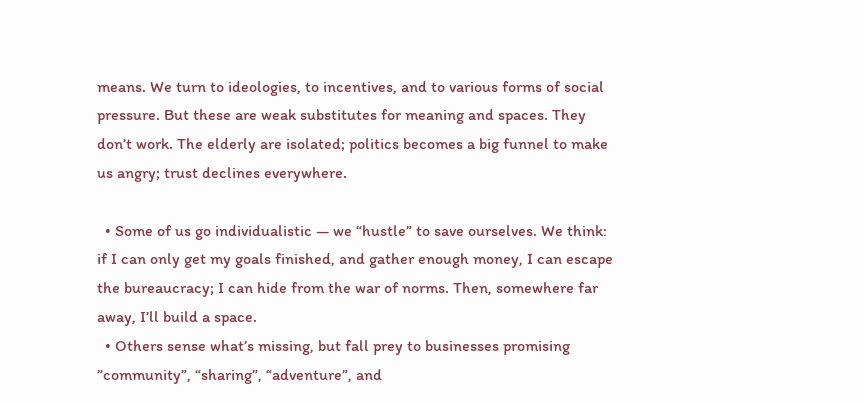means. We turn to ideologies, to incentives, and to various forms of social pressure. But these are weak substitutes for meaning and spaces. They don’t work. The elderly are isolated; politics becomes a big funnel to make us angry; trust declines everywhere.

  • Some of us go individualistic — we “hustle” to save ourselves. We think: if I can only get my goals finished, and gather enough money, I can escape the bureaucracy; I can hide from the war of norms. Then, somewhere far away, I’ll build a space.
  • Others sense what’s missing, but fall prey to businesses promising ”community”, “sharing”, “adventure”, and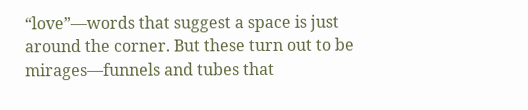“love”—words that suggest a space is just around the corner. But these turn out to be mirages—funnels and tubes that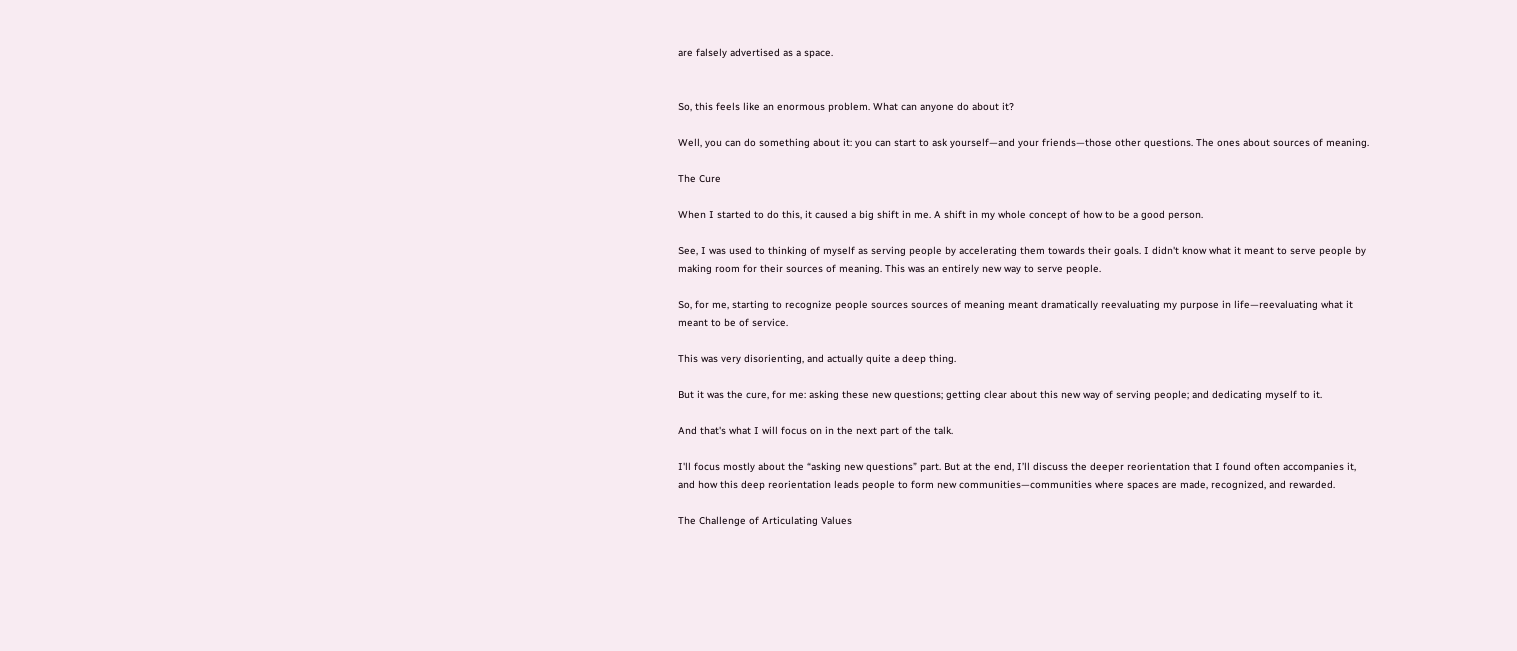are falsely advertised as a space.


So, this feels like an enormous problem. What can anyone do about it?

Well, you can do something about it: you can start to ask yourself—and your friends—those other questions. The ones about sources of meaning.

The Cure

When I started to do this, it caused a big shift in me. A shift in my whole concept of how to be a good person.

See, I was used to thinking of myself as serving people by accelerating them towards their goals. I didn't know what it meant to serve people by making room for their sources of meaning. This was an entirely new way to serve people.

So, for me, starting to recognize people sources sources of meaning meant dramatically reevaluating my purpose in life—reevaluating what it meant to be of service.

This was very disorienting, and actually quite a deep thing.

But it was the cure, for me: asking these new questions; getting clear about this new way of serving people; and dedicating myself to it.

And that's what I will focus on in the next part of the talk.

I'll focus mostly about the “asking new questions” part. But at the end, I’ll discuss the deeper reorientation that I found often accompanies it, and how this deep reorientation leads people to form new communities—communities where spaces are made, recognized, and rewarded.

The Challenge of Articulating Values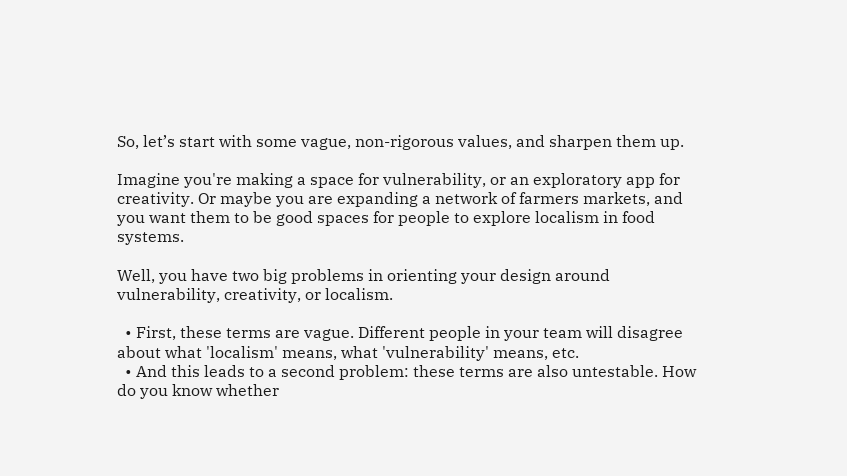So, let’s start with some vague, non-rigorous values, and sharpen them up.

Imagine you're making a space for vulnerability, or an exploratory app for creativity. Or maybe you are expanding a network of farmers markets, and you want them to be good spaces for people to explore localism in food systems.

Well, you have two big problems in orienting your design around vulnerability, creativity, or localism.

  • First, these terms are vague. Different people in your team will disagree about what 'localism' means, what 'vulnerability' means, etc.
  • And this leads to a second problem: these terms are also untestable. How do you know whether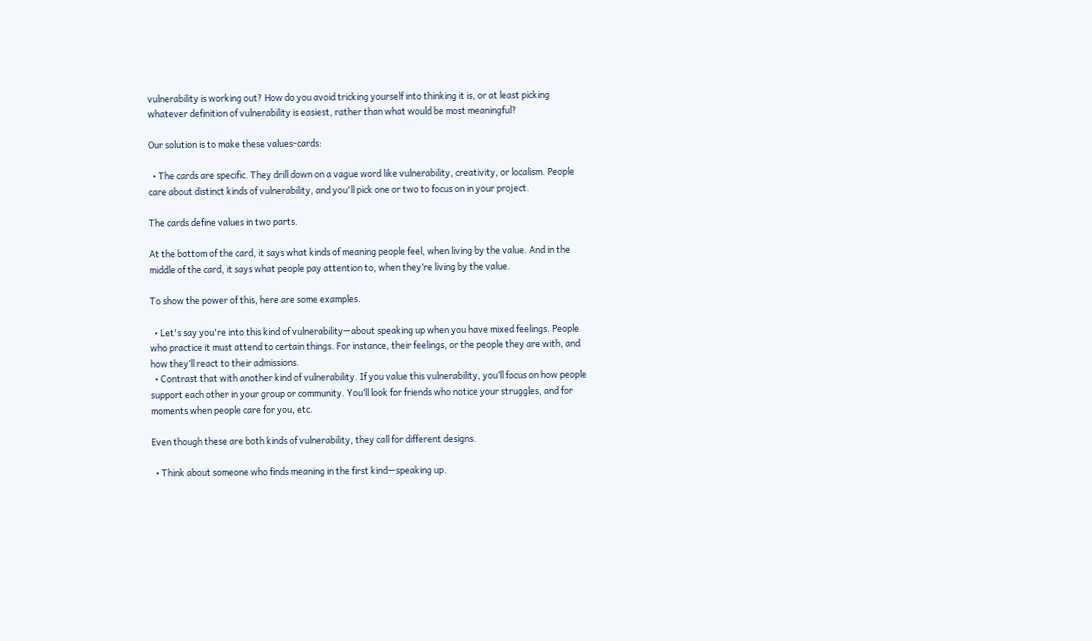vulnerability is working out? How do you avoid tricking yourself into thinking it is, or at least picking whatever definition of vulnerability is easiest, rather than what would be most meaningful?

Our solution is to make these values-cards:

  • The cards are specific. They drill down on a vague word like vulnerability, creativity, or localism. People care about distinct kinds of vulnerability, and you'll pick one or two to focus on in your project.

The cards define values in two parts.

At the bottom of the card, it says what kinds of meaning people feel, when living by the value. And in the middle of the card, it says what people pay attention to, when they’re living by the value.

To show the power of this, here are some examples.

  • Let's say you're into this kind of vulnerability—about speaking up when you have mixed feelings. People who practice it must attend to certain things. For instance, their feelings, or the people they are with, and how they’ll react to their admissions.
  • Contrast that with another kind of vulnerability. If you value this vulnerability, you’ll focus on how people support each other in your group or community. You’ll look for friends who notice your struggles, and for moments when people care for you, etc.

Even though these are both kinds of vulnerability, they call for different designs.

  • Think about someone who finds meaning in the first kind—speaking up.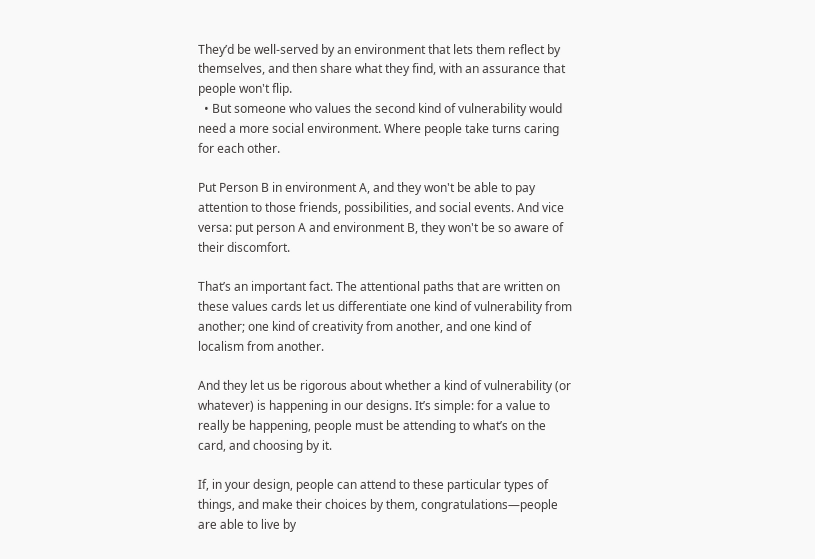They’d be well-served by an environment that lets them reflect by themselves, and then share what they find, with an assurance that people won't flip.
  • But someone who values the second kind of vulnerability would need a more social environment. Where people take turns caring for each other.

Put Person B in environment A, and they won't be able to pay attention to those friends, possibilities, and social events. And vice versa: put person A and environment B, they won't be so aware of their discomfort.

That’s an important fact. The attentional paths that are written on these values cards let us differentiate one kind of vulnerability from another; one kind of creativity from another, and one kind of localism from another.

And they let us be rigorous about whether a kind of vulnerability (or whatever) is happening in our designs. It’s simple: for a value to really be happening, people must be attending to what’s on the card, and choosing by it.

If, in your design, people can attend to these particular types of things, and make their choices by them, congratulations—people are able to live by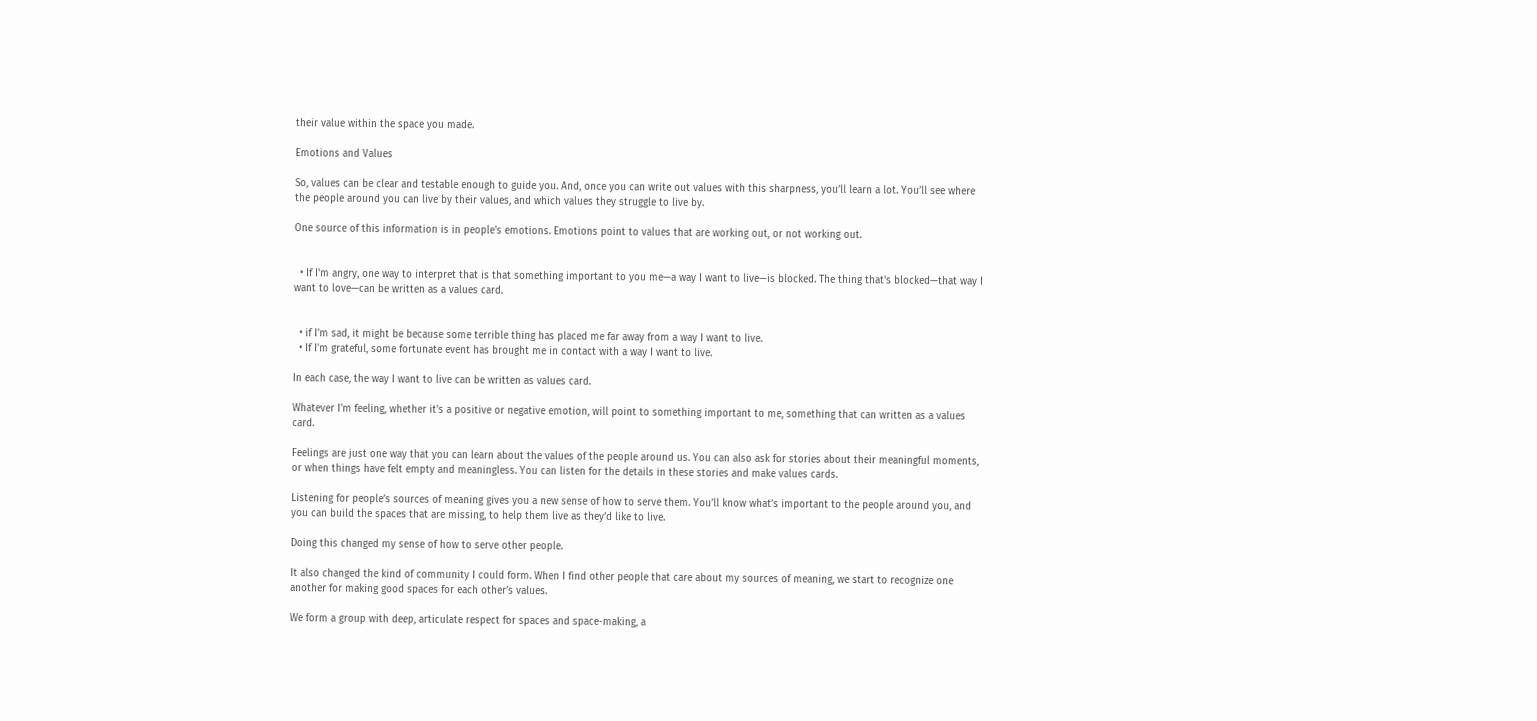their value within the space you made.

Emotions and Values

So, values can be clear and testable enough to guide you. And, once you can write out values with this sharpness, you’ll learn a lot. You’ll see where the people around you can live by their values, and which values they struggle to live by.

One source of this information is in people's emotions. Emotions point to values that are working out, or not working out.


  • If I'm angry, one way to interpret that is that something important to you me—a way I want to live—is blocked. The thing that's blocked—that way I want to love—can be written as a values card.


  • if I'm sad, it might be because some terrible thing has placed me far away from a way I want to live.
  • If I'm grateful, some fortunate event has brought me in contact with a way I want to live.

In each case, the way I want to live can be written as values card.

Whatever I'm feeling, whether it's a positive or negative emotion, will point to something important to me, something that can written as a values card.

Feelings are just one way that you can learn about the values of the people around us. You can also ask for stories about their meaningful moments, or when things have felt empty and meaningless. You can listen for the details in these stories and make values cards.

Listening for people’s sources of meaning gives you a new sense of how to serve them. You’ll know what’s important to the people around you, and you can build the spaces that are missing, to help them live as they’d like to live.

Doing this changed my sense of how to serve other people.

It also changed the kind of community I could form. When I find other people that care about my sources of meaning, we start to recognize one another for making good spaces for each other’s values.

We form a group with deep, articulate respect for spaces and space-making, a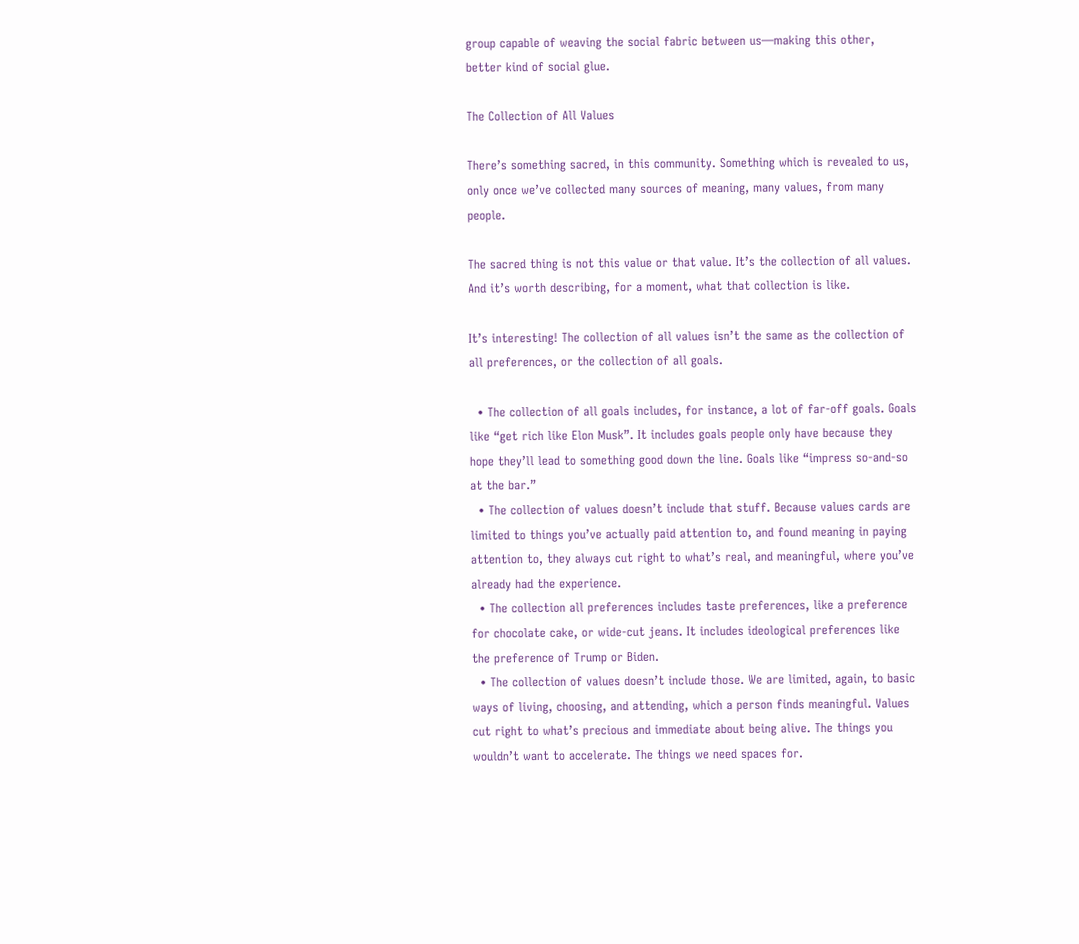group capable of weaving the social fabric between us—making this other, better kind of social glue.

The Collection of All Values

There’s something sacred, in this community. Something which is revealed to us, only once we’ve collected many sources of meaning, many values, from many people.

The sacred thing is not this value or that value. It’s the collection of all values. And it’s worth describing, for a moment, what that collection is like.

It’s interesting! The collection of all values isn’t the same as the collection of all preferences, or the collection of all goals.

  • The collection of all goals includes, for instance, a lot of far-off goals. Goals like “get rich like Elon Musk”. It includes goals people only have because they hope they’ll lead to something good down the line. Goals like “impress so-and-so at the bar.”
  • The collection of values doesn’t include that stuff. Because values cards are limited to things you’ve actually paid attention to, and found meaning in paying attention to, they always cut right to what’s real, and meaningful, where you’ve already had the experience.
  • The collection all preferences includes taste preferences, like a preference for chocolate cake, or wide-cut jeans. It includes ideological preferences like the preference of Trump or Biden.
  • The collection of values doesn’t include those. We are limited, again, to basic ways of living, choosing, and attending, which a person finds meaningful. Values cut right to what’s precious and immediate about being alive. The things you wouldn’t want to accelerate. The things we need spaces for.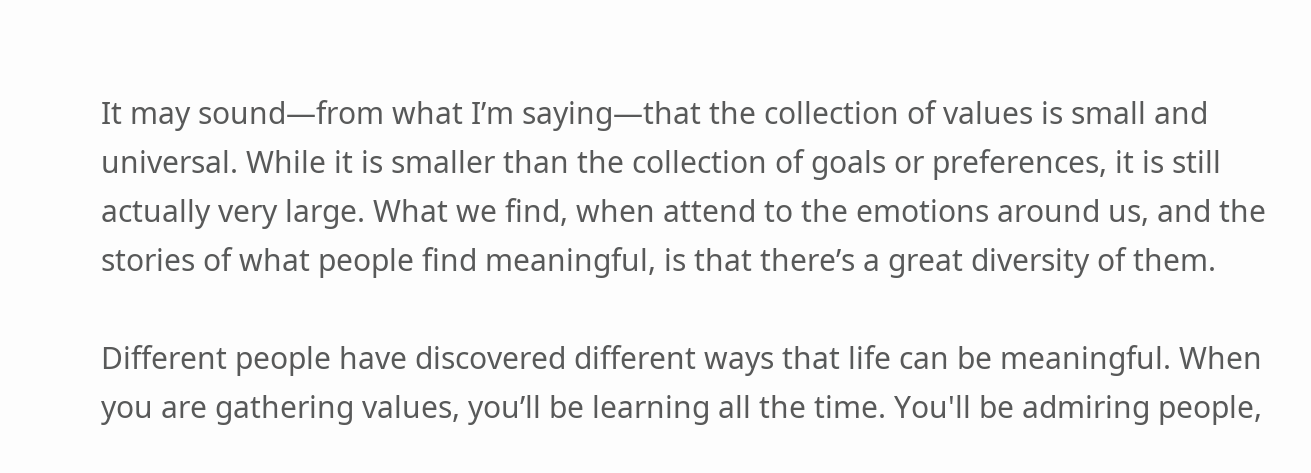It may sound—from what I’m saying—that the collection of values is small and universal. While it is smaller than the collection of goals or preferences, it is still actually very large. What we find, when attend to the emotions around us, and the stories of what people find meaningful, is that there’s a great diversity of them.

Different people have discovered different ways that life can be meaningful. When you are gathering values, you’ll be learning all the time. You'll be admiring people,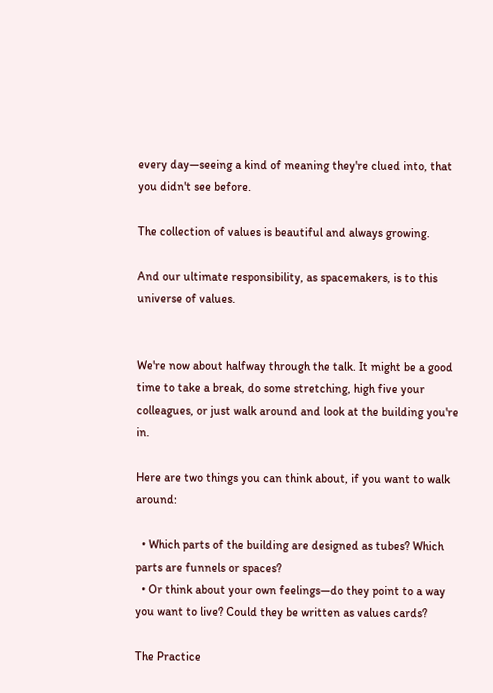every day—seeing a kind of meaning they're clued into, that you didn't see before.

The collection of values is beautiful and always growing.

And our ultimate responsibility, as spacemakers, is to this universe of values.


We're now about halfway through the talk. It might be a good time to take a break, do some stretching, high five your colleagues, or just walk around and look at the building you're in.

Here are two things you can think about, if you want to walk around:

  • Which parts of the building are designed as tubes? Which parts are funnels or spaces?
  • Or think about your own feelings—do they point to a way you want to live? Could they be written as values cards?

The Practice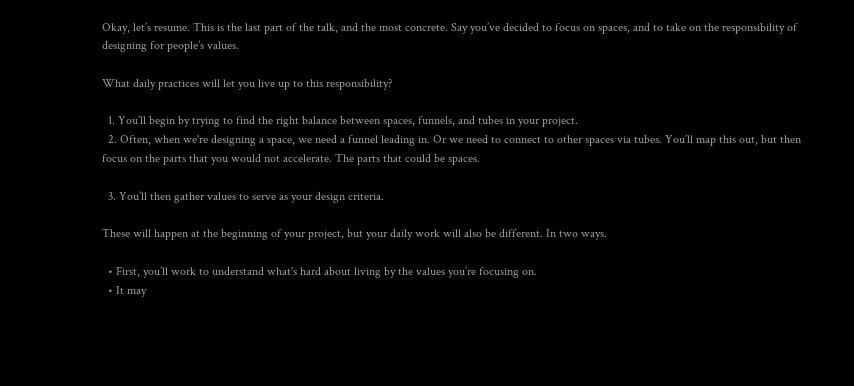Okay, let’s resume. This is the last part of the talk, and the most concrete. Say you’ve decided to focus on spaces, and to take on the responsibility of designing for people’s values.

What daily practices will let you live up to this responsibility?

  1. You’ll begin by trying to find the right balance between spaces, funnels, and tubes in your project.
  2. Often, when we're designing a space, we need a funnel leading in. Or we need to connect to other spaces via tubes. You’ll map this out, but then focus on the parts that you would not accelerate. The parts that could be spaces.

  3. You’ll then gather values to serve as your design criteria.

These will happen at the beginning of your project, but your daily work will also be different. In two ways.

  • First, you’ll work to understand what's hard about living by the values you’re focusing on.
  • It may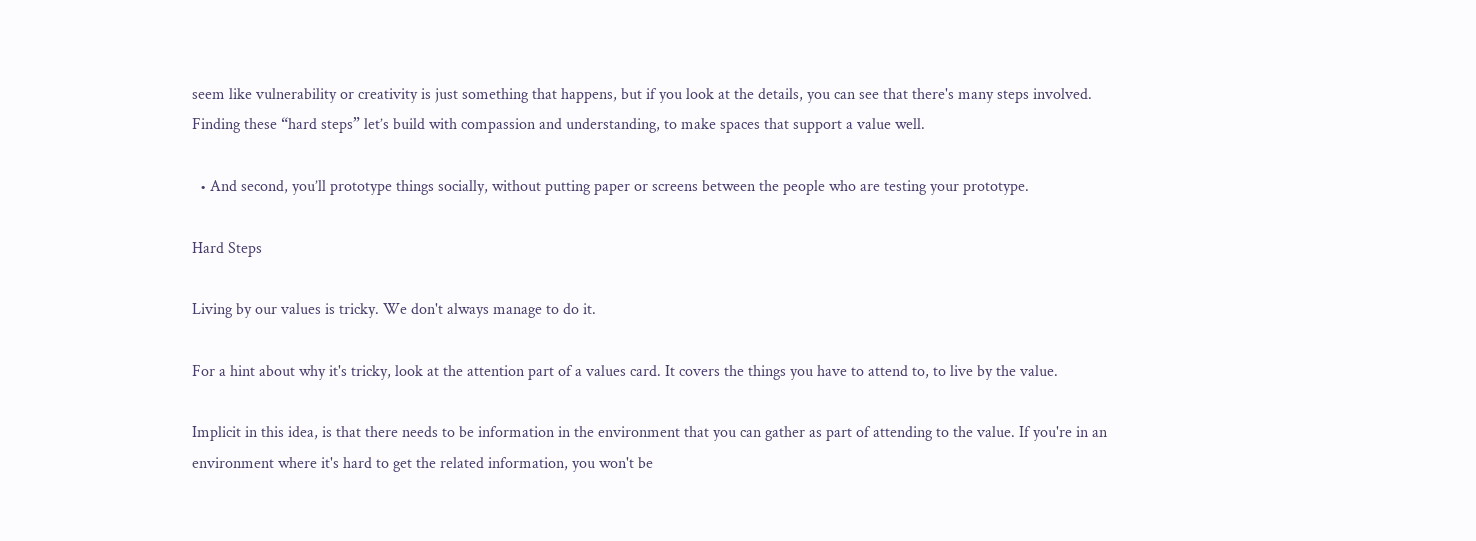seem like vulnerability or creativity is just something that happens, but if you look at the details, you can see that there's many steps involved. Finding these “hard steps” let’s build with compassion and understanding, to make spaces that support a value well.

  • And second, you’ll prototype things socially, without putting paper or screens between the people who are testing your prototype.

Hard Steps

Living by our values is tricky. We don't always manage to do it.

For a hint about why it's tricky, look at the attention part of a values card. It covers the things you have to attend to, to live by the value.

Implicit in this idea, is that there needs to be information in the environment that you can gather as part of attending to the value. If you're in an environment where it's hard to get the related information, you won't be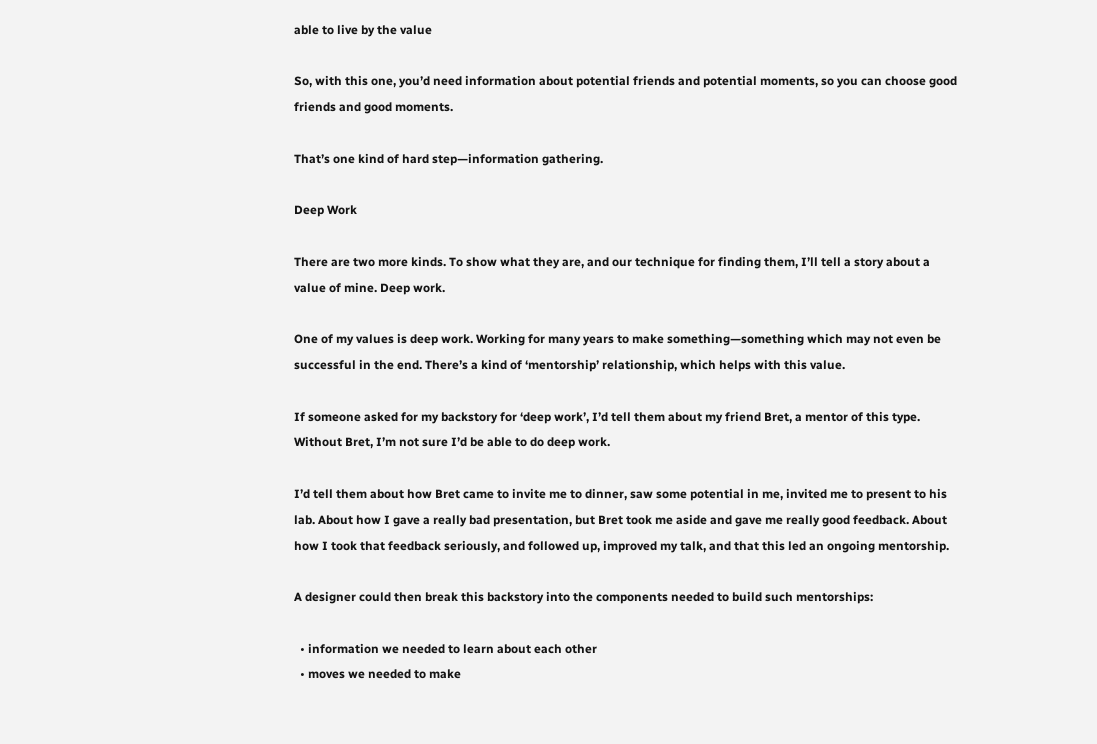able to live by the value

So, with this one, you’d need information about potential friends and potential moments, so you can choose good friends and good moments.

That’s one kind of hard step—information gathering.

Deep Work

There are two more kinds. To show what they are, and our technique for finding them, I’ll tell a story about a value of mine. Deep work.

One of my values is deep work. Working for many years to make something—something which may not even be successful in the end. There’s a kind of ‘mentorship’ relationship, which helps with this value.

If someone asked for my backstory for ‘deep work’, I’d tell them about my friend Bret, a mentor of this type. Without Bret, I’m not sure I’d be able to do deep work.

I’d tell them about how Bret came to invite me to dinner, saw some potential in me, invited me to present to his lab. About how I gave a really bad presentation, but Bret took me aside and gave me really good feedback. About how I took that feedback seriously, and followed up, improved my talk, and that this led an ongoing mentorship.

A designer could then break this backstory into the components needed to build such mentorships:

  • information we needed to learn about each other
  • moves we needed to make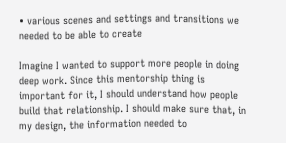• various scenes and settings and transitions we needed to be able to create

Imagine I wanted to support more people in doing deep work. Since this mentorship thing is important for it, I should understand how people build that relationship. I should make sure that, in my design, the information needed to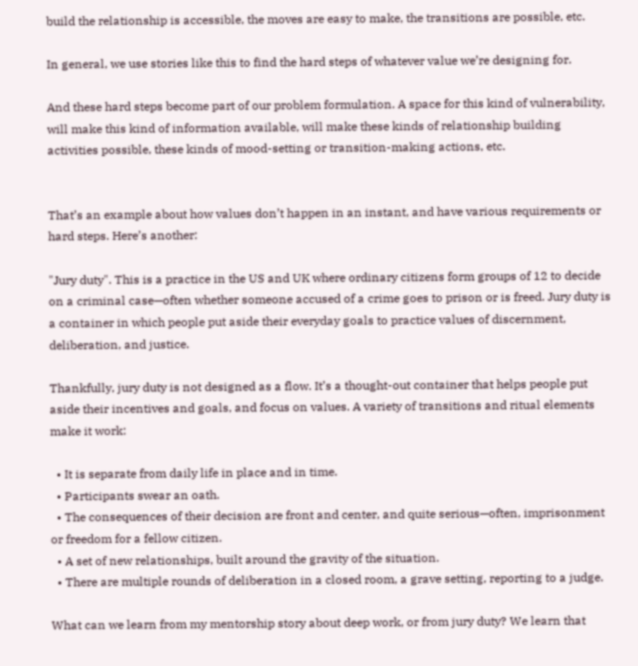build the relationship is accessible, the moves are easy to make, the transitions are possible, etc.

In general, we use stories like this to find the hard steps of whatever value we’re designing for.

And these hard steps become part of our problem formulation. A space for this kind of vulnerability, will make this kind of information available, will make these kinds of relationship building activities possible, these kinds of mood-setting or transition-making actions, etc.


That’s an example about how values don’t happen in an instant, and have various requirements or hard steps. Here’s another:

"Jury duty". This is a practice in the US and UK where ordinary citizens form groups of 12 to decide on a criminal case—often whether someone accused of a crime goes to prison or is freed. Jury duty is a container in which people put aside their everyday goals to practice values of discernment, deliberation, and justice.

Thankfully, jury duty is not designed as a flow. It’s a thought-out container that helps people put aside their incentives and goals, and focus on values. A variety of transitions and ritual elements make it work:

  • It is separate from daily life in place and in time.
  • Participants swear an oath.
  • The consequences of their decision are front and center, and quite serious—often, imprisonment or freedom for a fellow citizen.
  • A set of new relationships, built around the gravity of the situation.
  • There are multiple rounds of deliberation in a closed room, a grave setting, reporting to a judge.

What can we learn from my mentorship story about deep work, or from jury duty? We learn that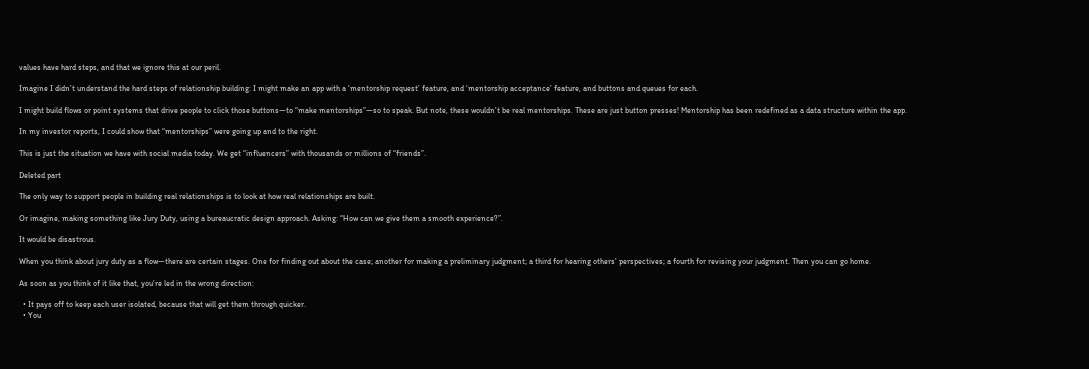values have hard steps, and that we ignore this at our peril.

Imagine I didn’t understand the hard steps of relationship building: I might make an app with a ‘mentorship request’ feature, and ‘mentorship acceptance’ feature, and buttons and queues for each.

I might build flows or point systems that drive people to click those buttons—to “make mentorships”—so to speak. But note, these wouldn’t be real mentorships. These are just button presses! Mentorship has been redefined as a data structure within the app.

In my investor reports, I could show that “mentorships” were going up and to the right.

This is just the situation we have with social media today. We get “influencers” with thousands or millions of “friends”.

Deleted part

The only way to support people in building real relationships is to look at how real relationships are built.

Or imagine, making something like Jury Duty, using a bureaucratic design approach. Asking: “How can we give them a smooth experience?”.

It would be disastrous.

When you think about jury duty as a flow—there are certain stages. One for finding out about the case; another for making a preliminary judgment; a third for hearing others’ perspectives; a fourth for revising your judgment. Then you can go home.

As soon as you think of it like that, you’re led in the wrong direction:

  • It pays off to keep each user isolated, because that will get them through quicker.
  • You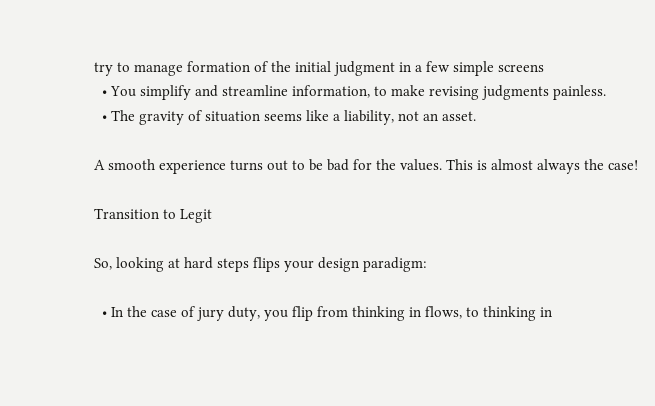try to manage formation of the initial judgment in a few simple screens
  • You simplify and streamline information, to make revising judgments painless.
  • The gravity of situation seems like a liability, not an asset.

A smooth experience turns out to be bad for the values. This is almost always the case!

Transition to Legit

So, looking at hard steps flips your design paradigm:

  • In the case of jury duty, you flip from thinking in flows, to thinking in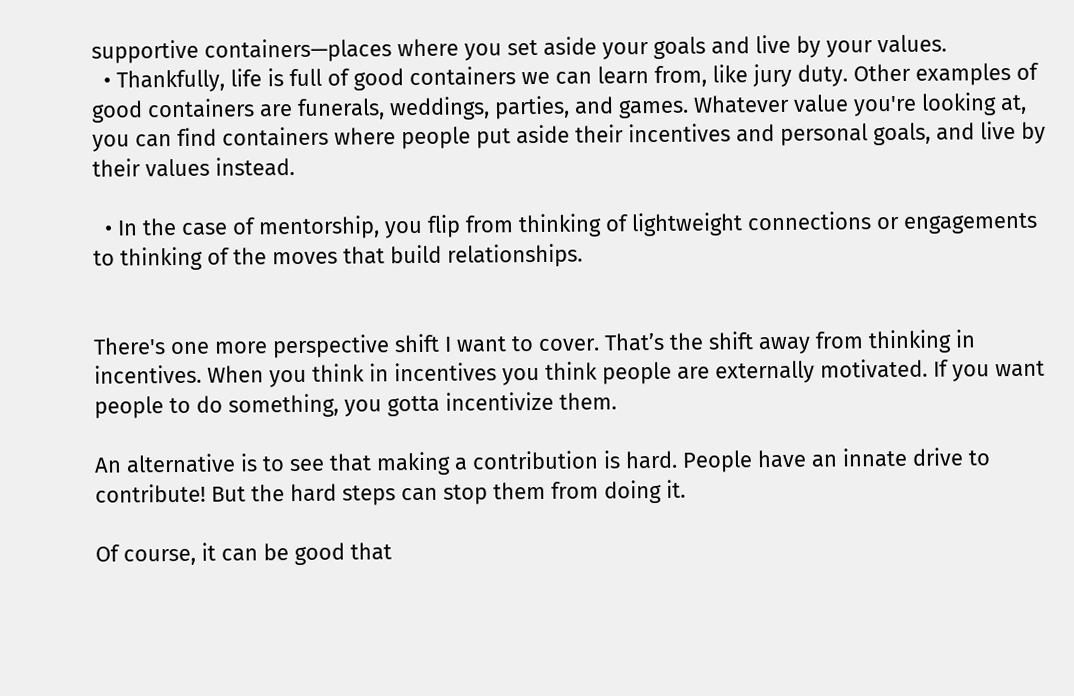supportive containers—places where you set aside your goals and live by your values.
  • Thankfully, life is full of good containers we can learn from, like jury duty. Other examples of good containers are funerals, weddings, parties, and games. Whatever value you're looking at, you can find containers where people put aside their incentives and personal goals, and live by their values instead.

  • In the case of mentorship, you flip from thinking of lightweight connections or engagements to thinking of the moves that build relationships.


There's one more perspective shift I want to cover. That’s the shift away from thinking in incentives. When you think in incentives you think people are externally motivated. If you want people to do something, you gotta incentivize them.

An alternative is to see that making a contribution is hard. People have an innate drive to contribute! But the hard steps can stop them from doing it.

Of course, it can be good that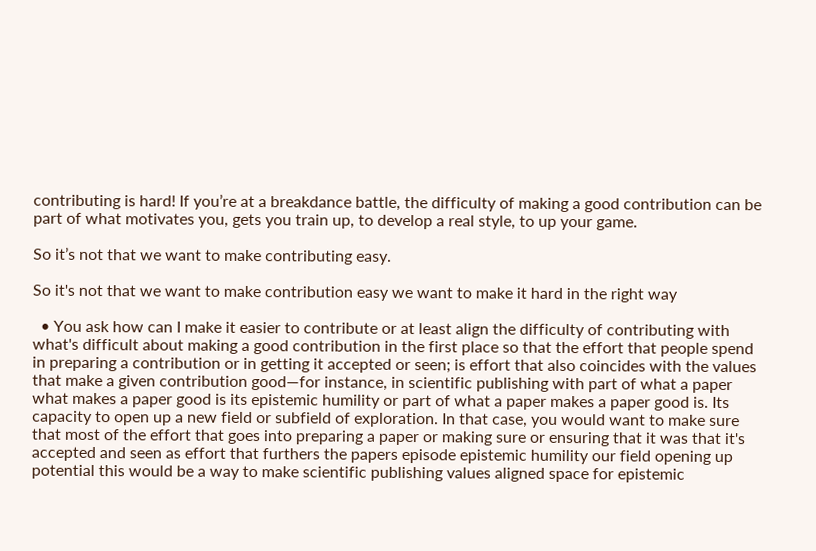contributing is hard! If you’re at a breakdance battle, the difficulty of making a good contribution can be part of what motivates you, gets you train up, to develop a real style, to up your game.

So it’s not that we want to make contributing easy.

So it's not that we want to make contribution easy we want to make it hard in the right way

  • You ask how can I make it easier to contribute or at least align the difficulty of contributing with what's difficult about making a good contribution in the first place so that the effort that people spend in preparing a contribution or in getting it accepted or seen; is effort that also coincides with the values that make a given contribution good—for instance, in scientific publishing with part of what a paper what makes a paper good is its epistemic humility or part of what a paper makes a paper good is. Its capacity to open up a new field or subfield of exploration. In that case, you would want to make sure that most of the effort that goes into preparing a paper or making sure or ensuring that it was that it's accepted and seen as effort that furthers the papers episode epistemic humility our field opening up potential this would be a way to make scientific publishing values aligned space for epistemic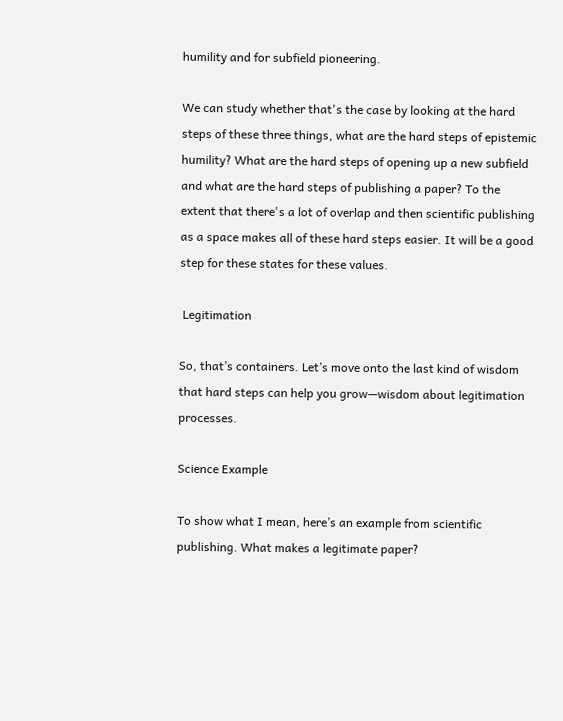humility and for subfield pioneering.

We can study whether that's the case by looking at the hard steps of these three things, what are the hard steps of epistemic humility? What are the hard steps of opening up a new subfield and what are the hard steps of publishing a paper? To the extent that there's a lot of overlap and then scientific publishing as a space makes all of these hard steps easier. It will be a good step for these states for these values.

 Legitimation

So, that’s containers. Let’s move onto the last kind of wisdom that hard steps can help you grow—wisdom about legitimation processes.

Science Example

To show what I mean, here’s an example from scientific publishing. What makes a legitimate paper?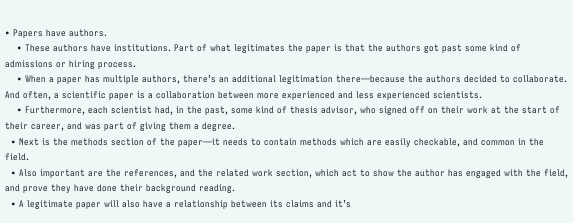• Papers have authors.
    • These authors have institutions. Part of what legitimates the paper is that the authors got past some kind of admissions or hiring process.
    • When a paper has multiple authors, there’s an additional legitimation there—because the authors decided to collaborate. And often, a scientific paper is a collaboration between more experienced and less experienced scientists.
    • Furthermore, each scientist had, in the past, some kind of thesis advisor, who signed off on their work at the start of their career, and was part of giving them a degree.
  • Next is the methods section of the paper—it needs to contain methods which are easily checkable, and common in the field.
  • Also important are the references, and the related work section, which act to show the author has engaged with the field, and prove they have done their background reading.
  • A legitimate paper will also have a relationship between its claims and it’s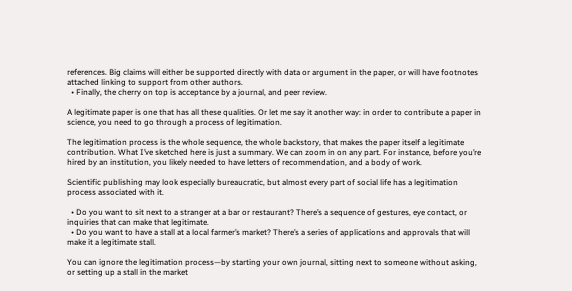references. Big claims will either be supported directly with data or argument in the paper, or will have footnotes attached linking to support from other authors.
  • Finally, the cherry on top is acceptance by a journal, and peer review.

A legitimate paper is one that has all these qualities. Or let me say it another way: in order to contribute a paper in science, you need to go through a process of legitimation.

The legitimation process is the whole sequence, the whole backstory, that makes the paper itself a legitimate contribution. What I’ve sketched here is just a summary. We can zoom in on any part. For instance, before you’re hired by an institution, you likely needed to have letters of recommendation, and a body of work.

Scientific publishing may look especially bureaucratic, but almost every part of social life has a legitimation process associated with it.

  • Do you want to sit next to a stranger at a bar or restaurant? There’s a sequence of gestures, eye contact, or inquiries that can make that legitimate.
  • Do you want to have a stall at a local farmer’s market? There’s a series of applications and approvals that will make it a legitimate stall.

You can ignore the legitimation process—by starting your own journal, sitting next to someone without asking, or setting up a stall in the market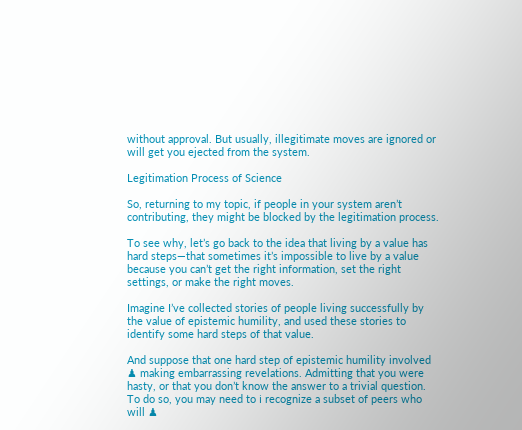without approval. But usually, illegitimate moves are ignored or will get you ejected from the system.

Legitimation Process of Science

So, returning to my topic, if people in your system aren’t contributing, they might be blocked by the legitimation process.

To see why, let’s go back to the idea that living by a value has hard steps—that sometimes it’s impossible to live by a value because you can’t get the right information, set the right settings, or make the right moves.

Imagine I’ve collected stories of people living successfully by the value of epistemic humility, and used these stories to identify some hard steps of that value.

And suppose that one hard step of epistemic humility involved ♟ making embarrassing revelations. Admitting that you were hasty, or that you don’t know the answer to a trivial question. To do so, you may need to ℹ recognize a subset of peers who will ♟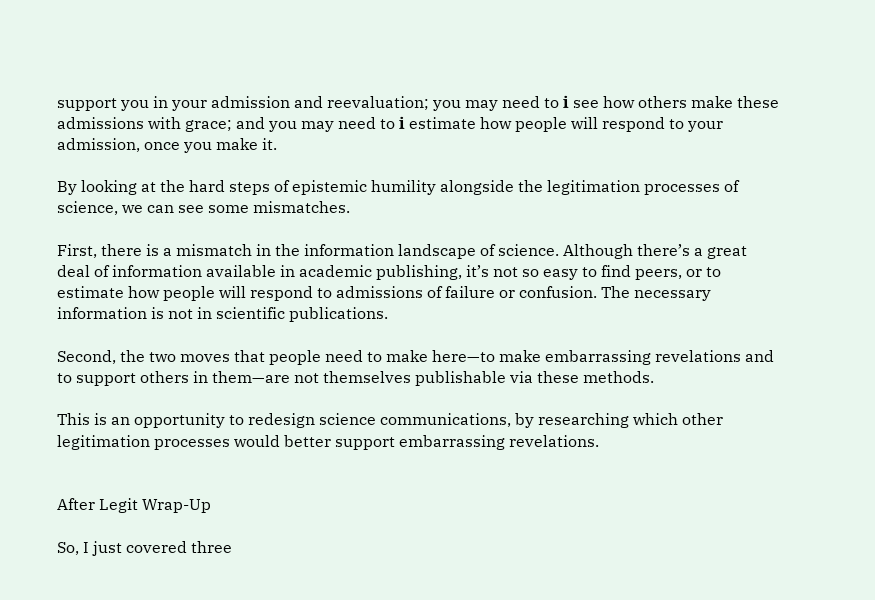support you in your admission and reevaluation; you may need to ℹ see how others make these admissions with grace; and you may need to ℹ estimate how people will respond to your admission, once you make it.

By looking at the hard steps of epistemic humility alongside the legitimation processes of science, we can see some mismatches.

First, there is a mismatch in the information landscape of science. Although there’s a great deal of information available in academic publishing, it’s not so easy to find peers, or to estimate how people will respond to admissions of failure or confusion. The necessary information is not in scientific publications.

Second, the two moves that people need to make here—to make embarrassing revelations and to support others in them—are not themselves publishable via these methods.

This is an opportunity to redesign science communications, by researching which other legitimation processes would better support embarrassing revelations.


After Legit Wrap-Up

So, I just covered three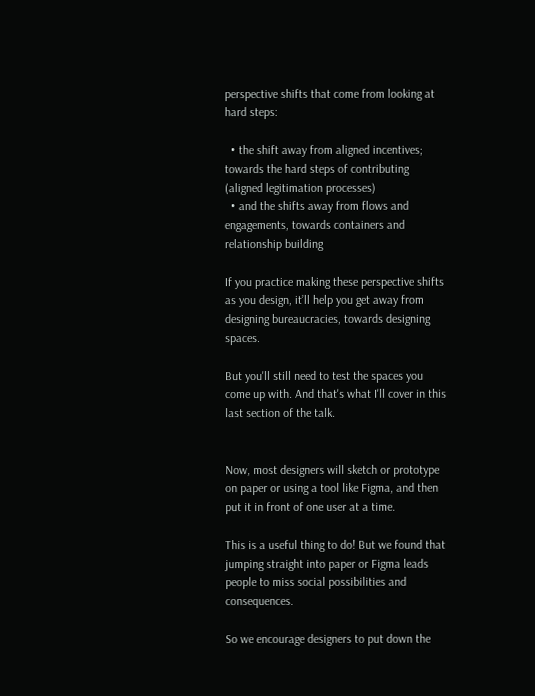perspective shifts that come from looking at hard steps:

  • the shift away from aligned incentives; towards the hard steps of contributing (aligned legitimation processes)
  • and the shifts away from flows and engagements, towards containers and relationship building

If you practice making these perspective shifts as you design, it’ll help you get away from designing bureaucracies, towards designing spaces.

But you'll still need to test the spaces you come up with. And that's what I'll cover in this last section of the talk.


Now, most designers will sketch or prototype on paper or using a tool like Figma, and then put it in front of one user at a time.

This is a useful thing to do! But we found that jumping straight into paper or Figma leads people to miss social possibilities and consequences.

So we encourage designers to put down the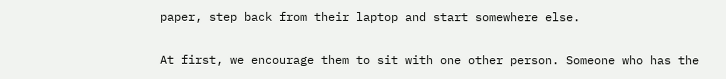paper, step back from their laptop and start somewhere else.

At first, we encourage them to sit with one other person. Someone who has the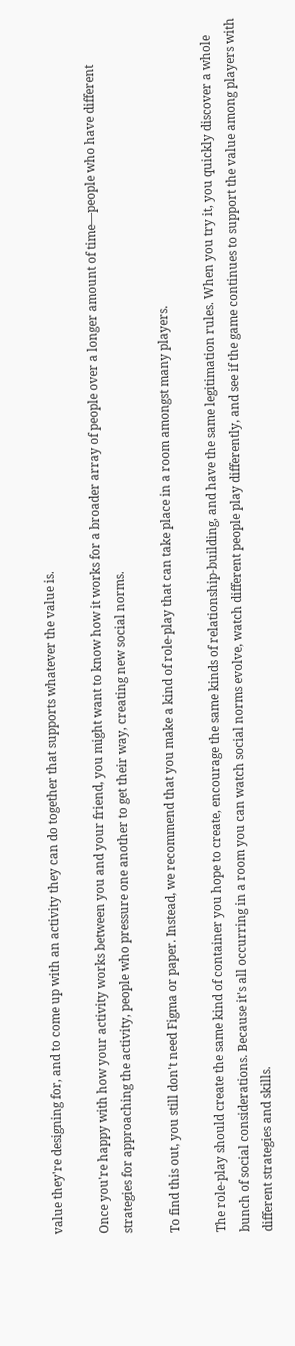value they're designing for, and to come up with an activity they can do together that supports whatever the value is.

Once you're happy with how your activity works between you and your friend, you might want to know how it works for a broader array of people over a longer amount of time—people who have different strategies for approaching the activity, people who pressure one another to get their way, creating new social norms.

To find this out, you still don't need Figma or paper. Instead, we recommend that you make a kind of role-play that can take place in a room amongst many players.

The role-play should create the same kind of container you hope to create, encourage the same kinds of relationship-building, and have the same legitimation rules. When you try it, you quickly discover a whole bunch of social considerations. Because it's all occurring in a room you can watch social norms evolve, watch different people play differently, and see if the game continues to support the value among players with different strategies and skills.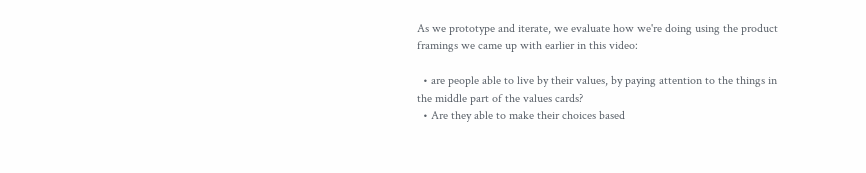As we prototype and iterate, we evaluate how we're doing using the product framings we came up with earlier in this video:

  • are people able to live by their values, by paying attention to the things in the middle part of the values cards?
  • Are they able to make their choices based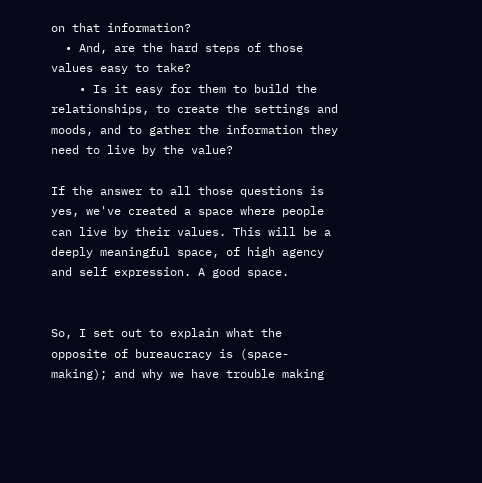on that information?
  • And, are the hard steps of those values easy to take?
    • Is it easy for them to build the relationships, to create the settings and moods, and to gather the information they need to live by the value?

If the answer to all those questions is yes, we've created a space where people can live by their values. This will be a deeply meaningful space, of high agency and self expression. A good space.


So, I set out to explain what the opposite of bureaucracy is (space-making); and why we have trouble making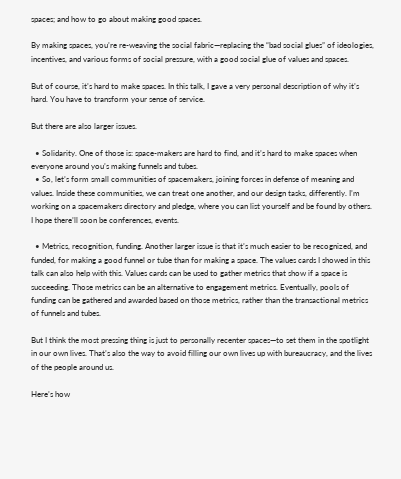spaces; and how to go about making good spaces.

By making spaces, you’re re-weaving the social fabric—replacing the “bad social glues” of ideologies, incentives, and various forms of social pressure, with a good social glue of values and spaces.

But of course, it’s hard to make spaces. In this talk, I gave a very personal description of why it’s hard. You have to transform your sense of service.

But there are also larger issues.

  • Solidarity. One of those is: space-makers are hard to find, and it’s hard to make spaces when everyone around you’s making funnels and tubes.
  • So, let’s form small communities of spacemakers, joining forces in defense of meaning and values. Inside these communities, we can treat one another, and our design tasks, differently. I’m working on a spacemakers directory and pledge, where you can list yourself and be found by others. I hope there’ll soon be conferences, events.

  • Metrics, recognition, funding. Another larger issue is that it’s much easier to be recognized, and funded, for making a good funnel or tube than for making a space. The values cards I showed in this talk can also help with this. Values cards can be used to gather metrics that show if a space is succeeding. Those metrics can be an alternative to engagement metrics. Eventually, pools of funding can be gathered and awarded based on those metrics, rather than the transactional metrics of funnels and tubes.

But I think the most pressing thing is just to personally recenter spaces—to set them in the spotlight in our own lives. That’s also the way to avoid filling our own lives up with bureaucracy, and the lives of the people around us.

Here’s how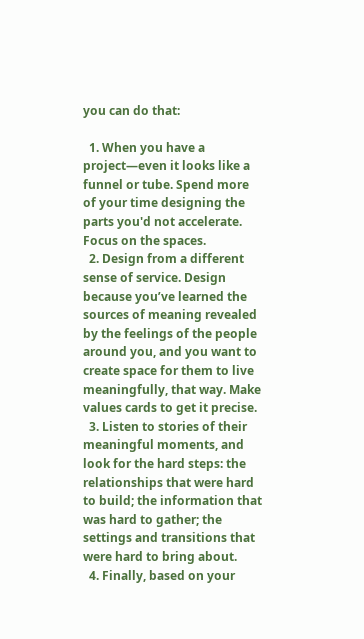you can do that:

  1. When you have a project—even it looks like a funnel or tube. Spend more of your time designing the parts you'd not accelerate. Focus on the spaces.
  2. Design from a different sense of service. Design because you’ve learned the sources of meaning revealed by the feelings of the people around you, and you want to create space for them to live meaningfully, that way. Make values cards to get it precise.
  3. Listen to stories of their meaningful moments, and look for the hard steps: the relationships that were hard to build; the information that was hard to gather; the settings and transitions that were hard to bring about.
  4. Finally, based on your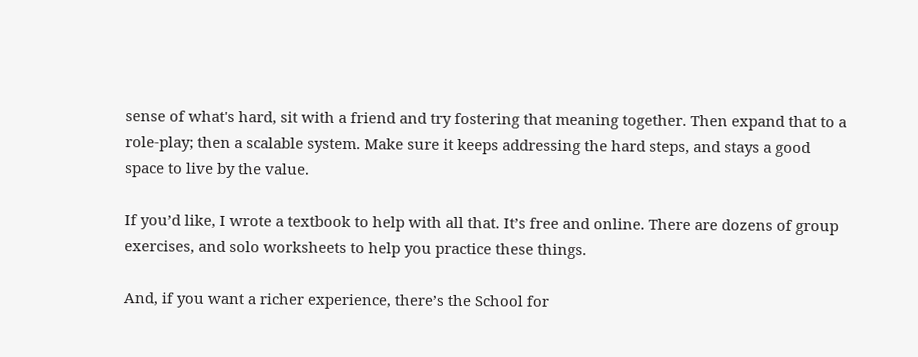sense of what's hard, sit with a friend and try fostering that meaning together. Then expand that to a role-play; then a scalable system. Make sure it keeps addressing the hard steps, and stays a good space to live by the value.

If you’d like, I wrote a textbook to help with all that. It’s free and online. There are dozens of group exercises, and solo worksheets to help you practice these things.

And, if you want a richer experience, there’s the School for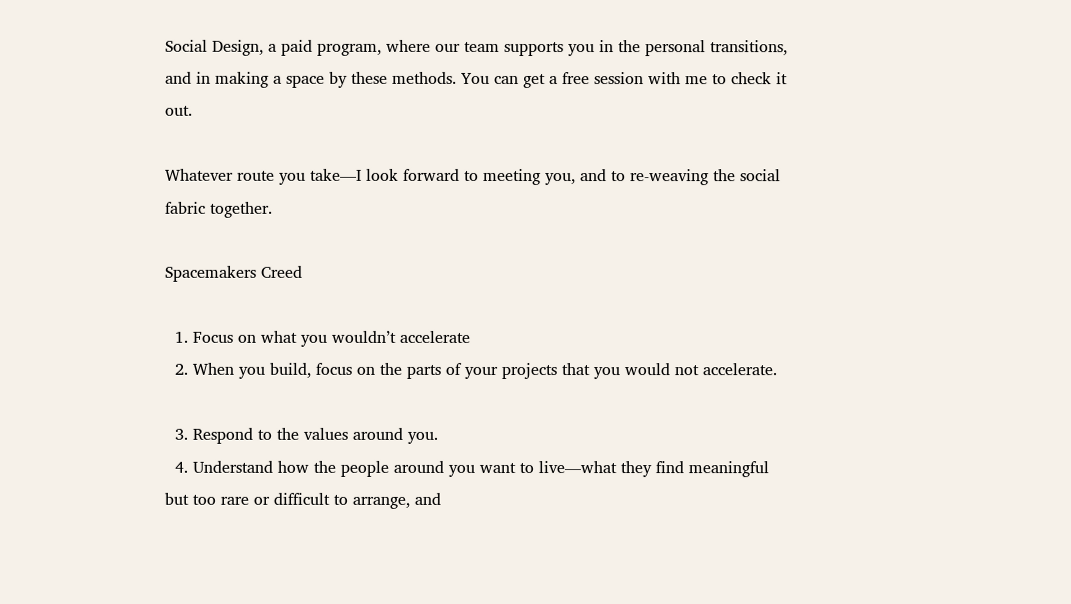Social Design, a paid program, where our team supports you in the personal transitions, and in making a space by these methods. You can get a free session with me to check it out.

Whatever route you take—I look forward to meeting you, and to re-weaving the social fabric together.

Spacemakers Creed

  1. Focus on what you wouldn’t accelerate
  2. When you build, focus on the parts of your projects that you would not accelerate.

  3. Respond to the values around you.
  4. Understand how the people around you want to live—what they find meaningful but too rare or difficult to arrange, and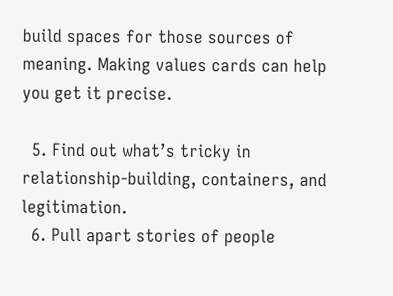build spaces for those sources of meaning. Making values cards can help you get it precise.

  5. Find out what’s tricky in relationship-building, containers, and legitimation.
  6. Pull apart stories of people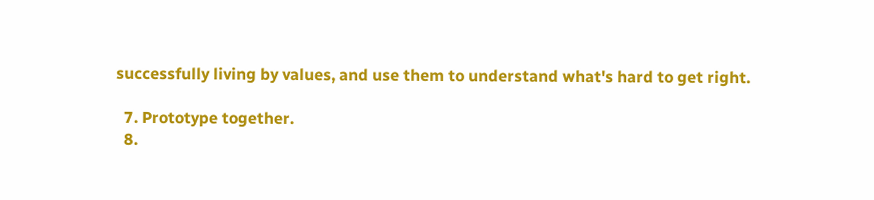successfully living by values, and use them to understand what's hard to get right.

  7. Prototype together.
  8.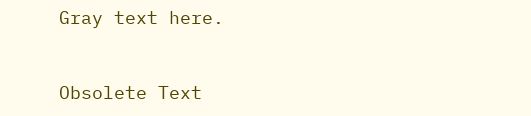Gray text here.


Obsolete Text